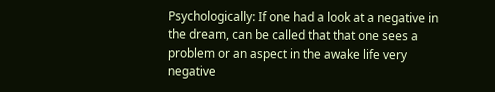Psychologically: If one had a look at a negative in the dream, can be called that that one sees a problem or an aspect in the awake life very negative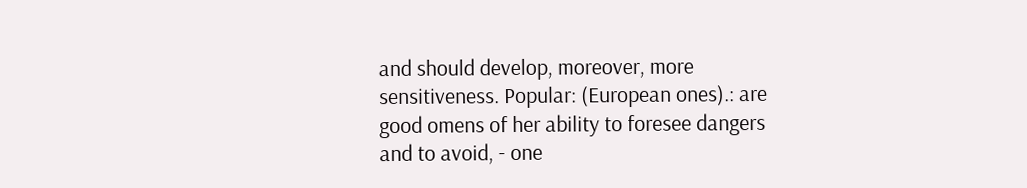and should develop, moreover, more sensitiveness. Popular: (European ones).: are good omens of her ability to foresee dangers and to avoid, - one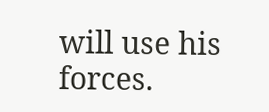will use his forces.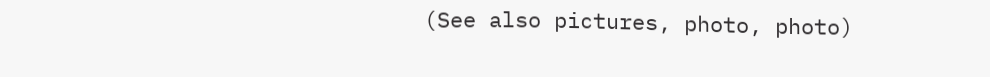(See also pictures, photo, photo)